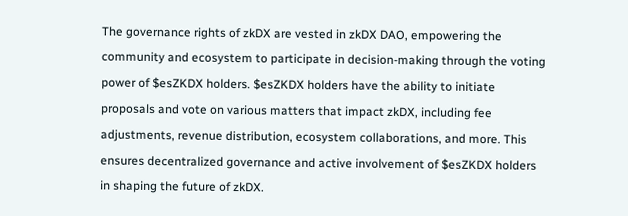The governance rights of zkDX are vested in zkDX DAO, empowering the community and ecosystem to participate in decision-making through the voting power of $esZKDX holders. $esZKDX holders have the ability to initiate proposals and vote on various matters that impact zkDX, including fee adjustments, revenue distribution, ecosystem collaborations, and more. This ensures decentralized governance and active involvement of $esZKDX holders in shaping the future of zkDX.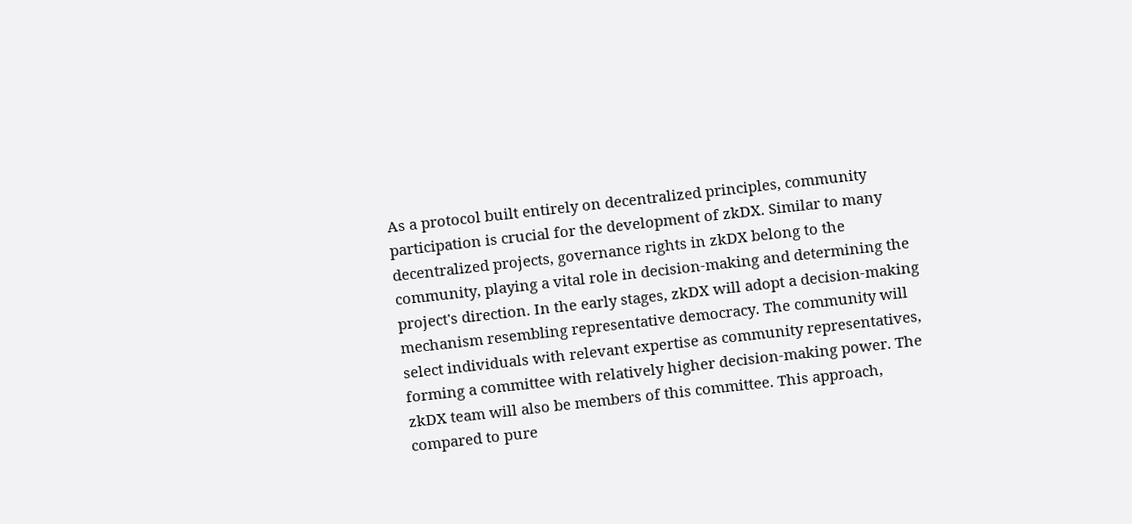As a protocol built entirely on decentralized principles, community participation is crucial for the development of zkDX. Similar to many decentralized projects, governance rights in zkDX belong to the community, playing a vital role in decision-making and determining the project's direction. In the early stages, zkDX will adopt a decision-making mechanism resembling representative democracy. The community will select individuals with relevant expertise as community representatives, forming a committee with relatively higher decision-making power. The zkDX team will also be members of this committee. This approach, compared to pure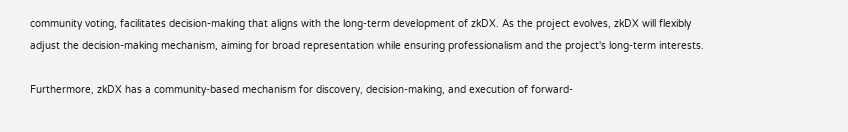community voting, facilitates decision-making that aligns with the long-term development of zkDX. As the project evolves, zkDX will flexibly adjust the decision-making mechanism, aiming for broad representation while ensuring professionalism and the project's long-term interests.

Furthermore, zkDX has a community-based mechanism for discovery, decision-making, and execution of forward-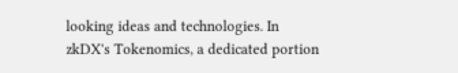looking ideas and technologies. In zkDX's Tokenomics, a dedicated portion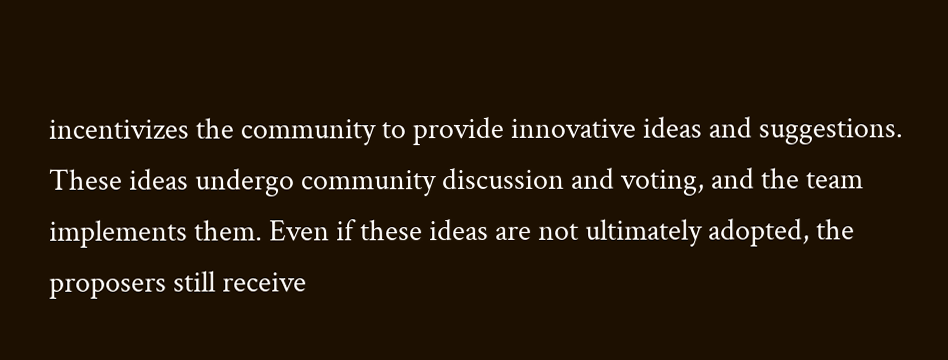incentivizes the community to provide innovative ideas and suggestions. These ideas undergo community discussion and voting, and the team implements them. Even if these ideas are not ultimately adopted, the proposers still receive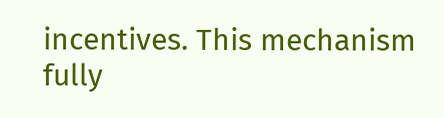incentives. This mechanism fully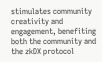stimulates community creativity and engagement, benefiting both the community and the zkDX protocol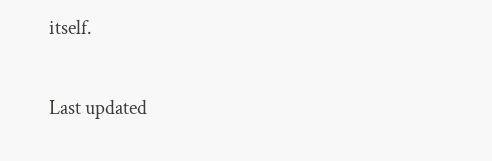itself.

Last updated